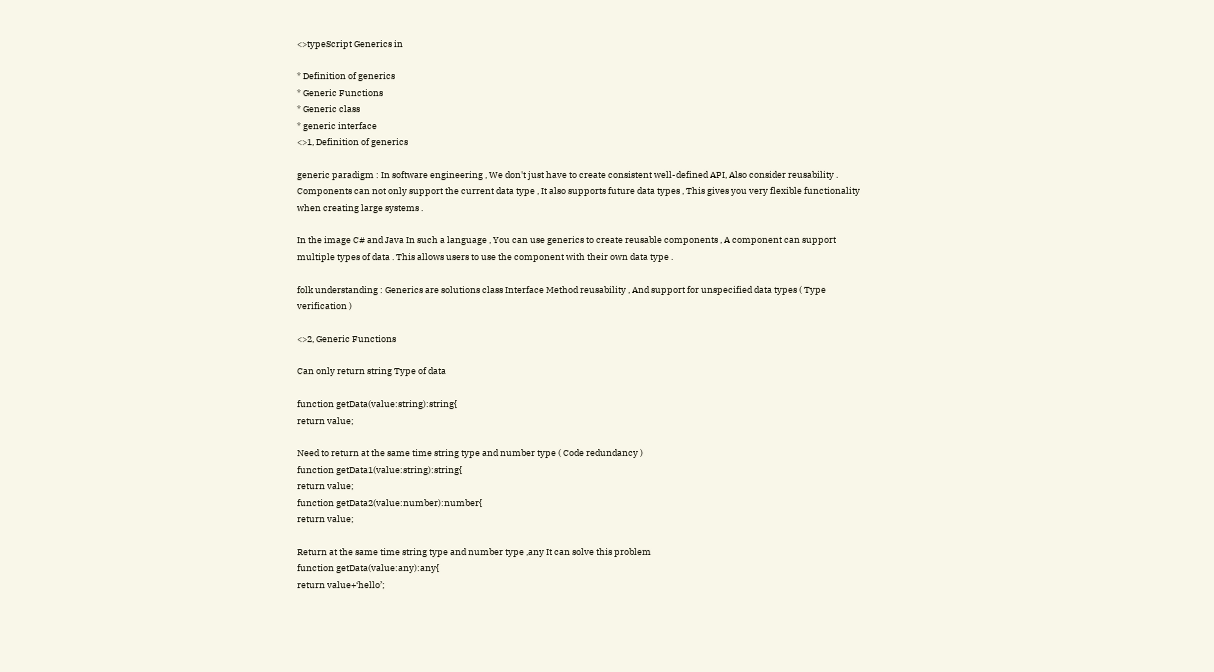<>typeScript Generics in

* Definition of generics
* Generic Functions
* Generic class
* generic interface
<>1, Definition of generics

generic paradigm : In software engineering , We don't just have to create consistent well-defined API, Also consider reusability .
Components can not only support the current data type , It also supports future data types , This gives you very flexible functionality when creating large systems .

In the image C# and Java In such a language , You can use generics to create reusable components , A component can support multiple types of data . This allows users to use the component with their own data type .

folk understanding : Generics are solutions class Interface Method reusability , And support for unspecified data types ( Type verification )

<>2, Generic Functions

Can only return string Type of data

function getData(value:string):string{
return value;

Need to return at the same time string type and number type ( Code redundancy )
function getData1(value:string):string{
return value;
function getData2(value:number):number{
return value;

Return at the same time string type and number type ,any It can solve this problem
function getData(value:any):any{
return value+‘hello’;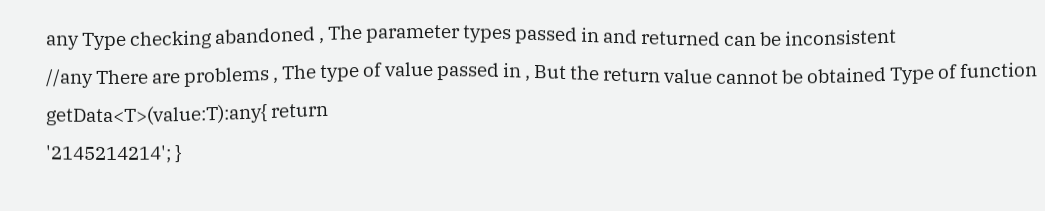any Type checking abandoned , The parameter types passed in and returned can be inconsistent
//any There are problems , The type of value passed in , But the return value cannot be obtained Type of function getData<T>(value:T):any{ return
'2145214214'; }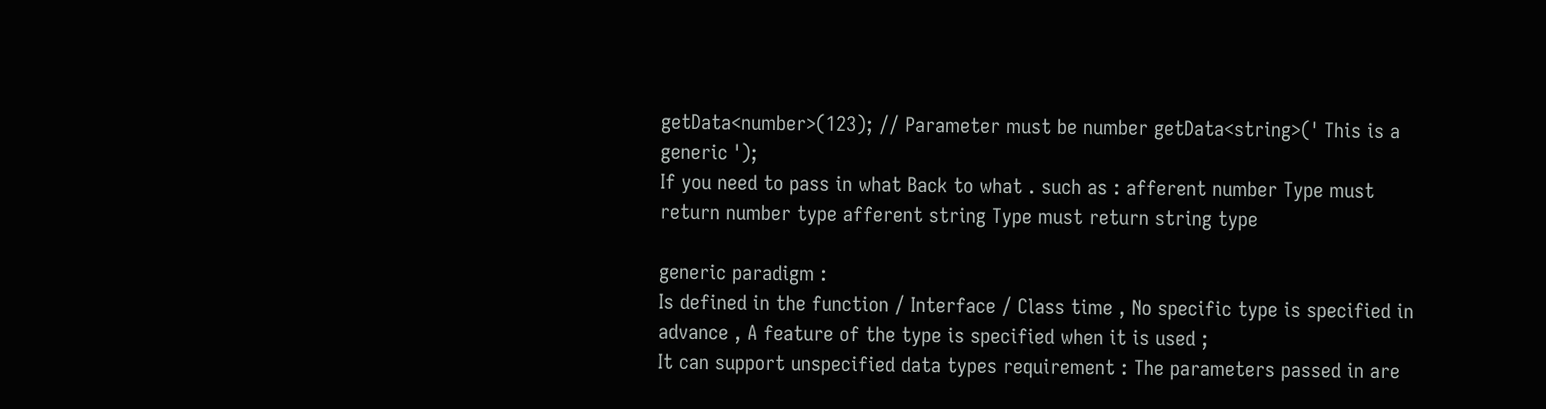getData<number>(123); // Parameter must be number getData<string>(' This is a generic ');
If you need to pass in what Back to what . such as : afferent number Type must return number type afferent string Type must return string type

generic paradigm :
Is defined in the function / Interface / Class time , No specific type is specified in advance , A feature of the type is specified when it is used ;
It can support unspecified data types requirement : The parameters passed in are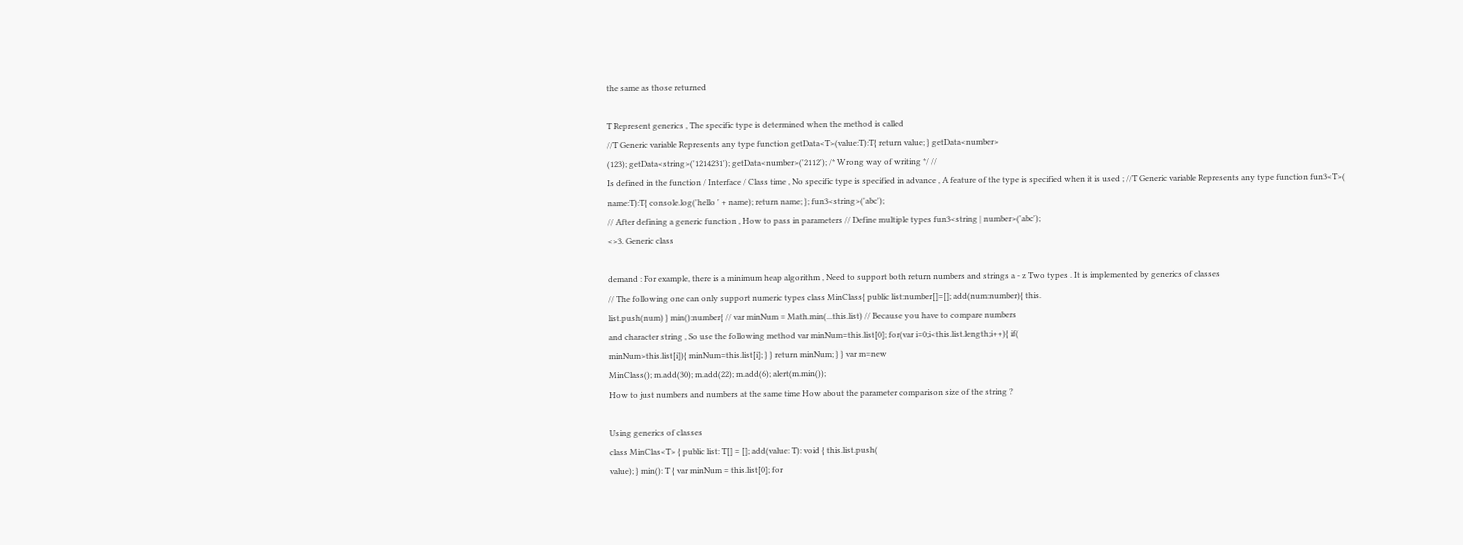the same as those returned

T Represent generics , The specific type is determined when the method is called
//T Generic variable Represents any type function getData<T>(value:T):T{ return value; } getData<number>
(123); getData<string>('1214231'); getData<number>('2112'); /* Wrong way of writing */ //
Is defined in the function / Interface / Class time , No specific type is specified in advance , A feature of the type is specified when it is used ; //T Generic variable Represents any type function fun3<T>(
name:T):T{ console.log('hello ' + name); return name; }; fun3<string>('abc');
// After defining a generic function , How to pass in parameters // Define multiple types fun3<string | number>('abc');
<>3. Generic class

demand : For example, there is a minimum heap algorithm , Need to support both return numbers and strings a - z Two types . It is implemented by generics of classes
// The following one can only support numeric types class MinClass{ public list:number[]=[]; add(num:number){ this.
list.push(num) } min():number{ // var minNum = Math.min(...this.list) // Because you have to compare numbers
and character string , So use the following method var minNum=this.list[0]; for(var i=0;i<this.list.length;i++){ if(
minNum>this.list[i]){ minNum=this.list[i]; } } return minNum; } } var m=new
MinClass(); m.add(30); m.add(22); m.add(6); alert(m.min());
How to just numbers and numbers at the same time How about the parameter comparison size of the string ?

Using generics of classes
class MinClas<T> { public list: T[] = []; add(value: T): void { this.list.push(
value); } min(): T { var minNum = this.list[0]; for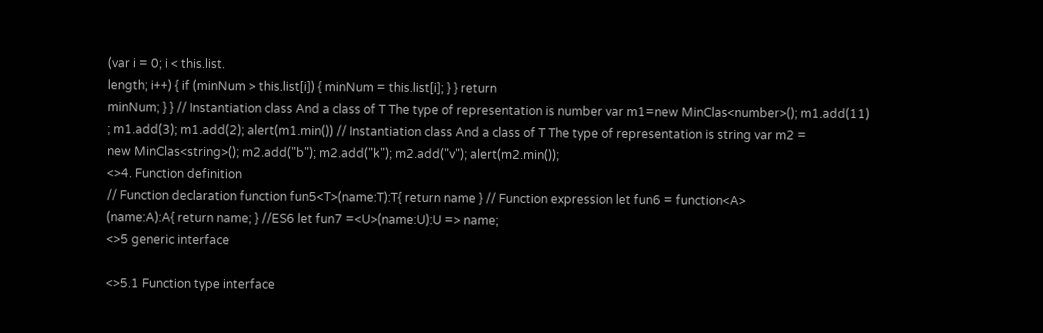(var i = 0; i < this.list.
length; i++) { if (minNum > this.list[i]) { minNum = this.list[i]; } } return
minNum; } } // Instantiation class And a class of T The type of representation is number var m1=new MinClas<number>(); m1.add(11)
; m1.add(3); m1.add(2); alert(m1.min()) // Instantiation class And a class of T The type of representation is string var m2 =
new MinClas<string>(); m2.add("b"); m2.add("k"); m2.add("v"); alert(m2.min());
<>4. Function definition
// Function declaration function fun5<T>(name:T):T{ return name } // Function expression let fun6 = function<A>
(name:A):A{ return name; } //ES6 let fun7 =<U>(name:U):U => name;
<>5 generic interface

<>5.1 Function type interface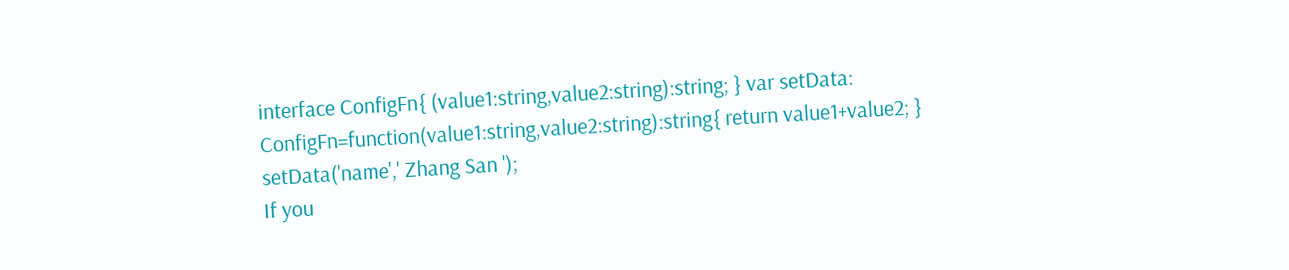interface ConfigFn{ (value1:string,value2:string):string; } var setData:
ConfigFn=function(value1:string,value2:string):string{ return value1+value2; }
setData('name',' Zhang San ');
If you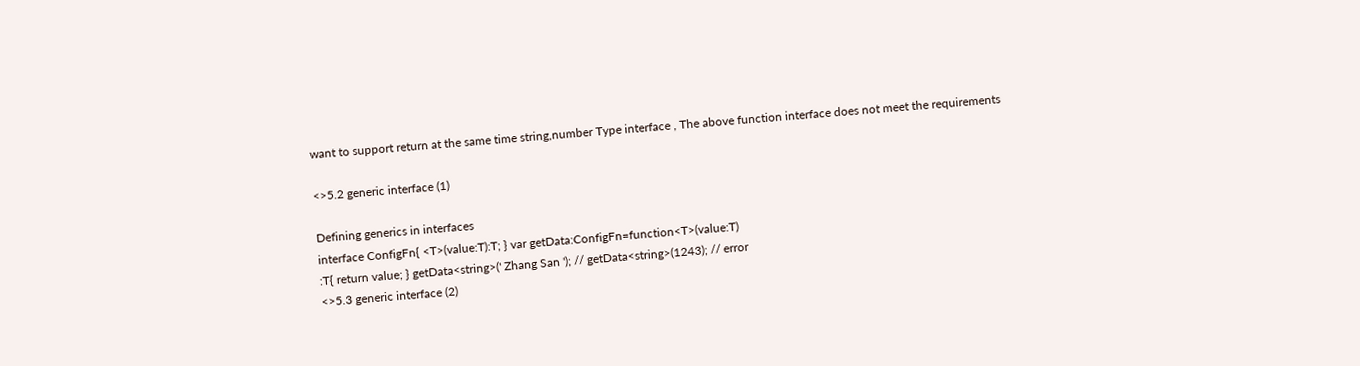want to support return at the same time string,number Type interface , The above function interface does not meet the requirements

<>5.2 generic interface (1)

Defining generics in interfaces
interface ConfigFn{ <T>(value:T):T; } var getData:ConfigFn=function<T>(value:T)
:T{ return value; } getData<string>(' Zhang San '); // getData<string>(1243); // error
<>5.3 generic interface (2)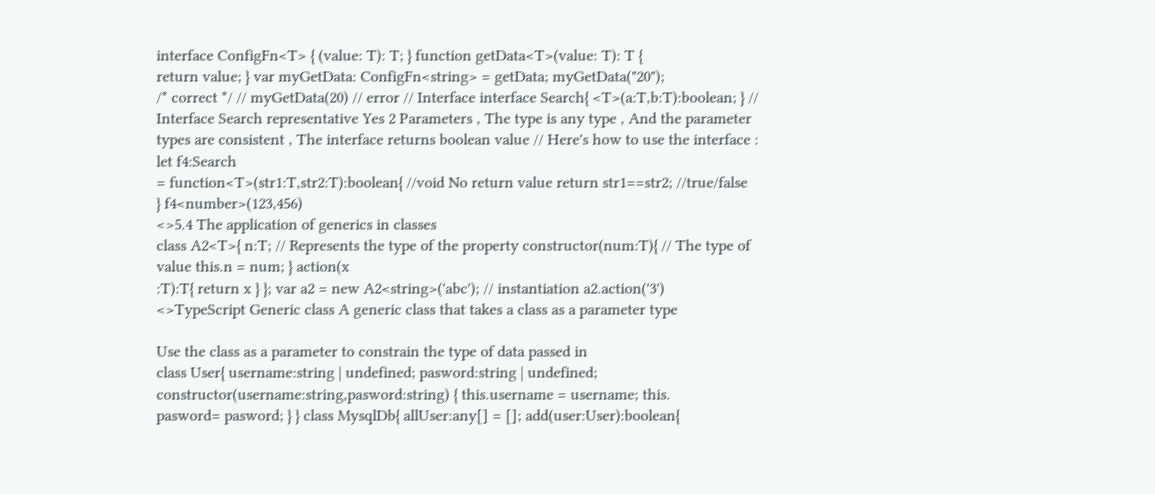interface ConfigFn<T> { (value: T): T; } function getData<T>(value: T): T {
return value; } var myGetData: ConfigFn<string> = getData; myGetData("20");
/* correct */ // myGetData(20) // error // Interface interface Search{ <T>(a:T,b:T):boolean; } //
Interface Search representative Yes 2 Parameters , The type is any type , And the parameter types are consistent , The interface returns boolean value // Here's how to use the interface : let f4:Search
= function<T>(str1:T,str2:T):boolean{ //void No return value return str1==str2; //true/false
} f4<number>(123,456)
<>5.4 The application of generics in classes
class A2<T>{ n:T; // Represents the type of the property constructor(num:T){ // The type of value this.n = num; } action(x
:T):T{ return x } }; var a2 = new A2<string>('abc'); // instantiation a2.action('3')
<>TypeScript Generic class A generic class that takes a class as a parameter type

Use the class as a parameter to constrain the type of data passed in
class User{ username:string | undefined; pasword:string | undefined;
constructor(username:string,pasword:string) { this.username = username; this.
pasword= pasword; } } class MysqlDb{ allUser:any[] = []; add(user:User):boolean{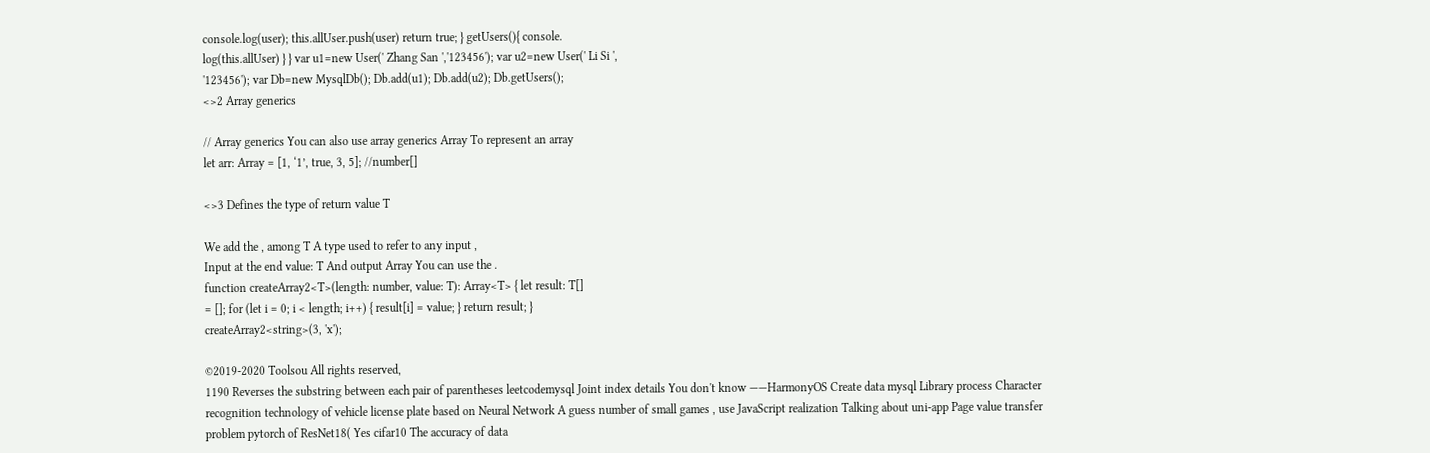console.log(user); this.allUser.push(user) return true; } getUsers(){ console.
log(this.allUser) } } var u1=new User(' Zhang San ','123456'); var u2=new User(' Li Si ',
'123456'); var Db=new MysqlDb(); Db.add(u1); Db.add(u2); Db.getUsers();
<>2 Array generics

// Array generics You can also use array generics Array To represent an array
let arr: Array = [1, ‘1’, true, 3, 5]; //number[]

<>3 Defines the type of return value T

We add the , among T A type used to refer to any input ,
Input at the end value: T And output Array You can use the .
function createArray2<T>(length: number, value: T): Array<T> { let result: T[]
= []; for (let i = 0; i < length; i++) { result[i] = value; } return result; }
createArray2<string>(3, 'x');

©2019-2020 Toolsou All rights reserved,
1190 Reverses the substring between each pair of parentheses leetcodemysql Joint index details You don't know ——HarmonyOS Create data mysql Library process Character recognition technology of vehicle license plate based on Neural Network A guess number of small games , use JavaScript realization Talking about uni-app Page value transfer problem pytorch of ResNet18( Yes cifar10 The accuracy of data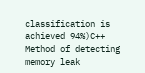classification is achieved 94%)C++ Method of detecting memory leak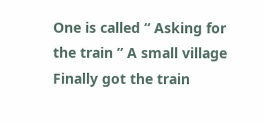One is called “ Asking for the train ” A small village Finally got the train